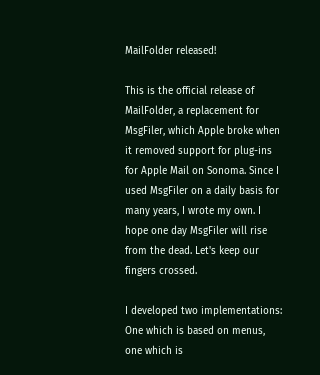MailFolder released!

This is the official release of MailFolder, a replacement for MsgFiler, which Apple broke when it removed support for plug-ins for Apple Mail on Sonoma. Since I used MsgFiler on a daily basis for many years, I wrote my own. I hope one day MsgFiler will rise from the dead. Let's keep our fingers crossed.

I developed two implementations: One which is based on menus, one which is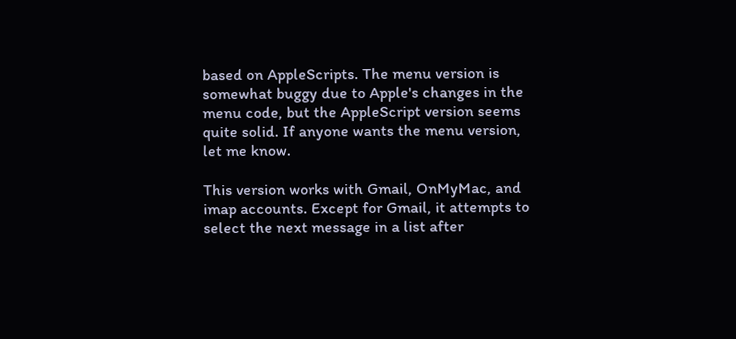based on AppleScripts. The menu version is somewhat buggy due to Apple's changes in the menu code, but the AppleScript version seems quite solid. If anyone wants the menu version, let me know.

This version works with Gmail, OnMyMac, and imap accounts. Except for Gmail, it attempts to select the next message in a list after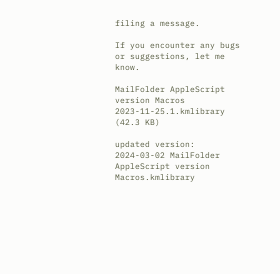filing a message.

If you encounter any bugs or suggestions, let me know.

MailFolder AppleScript version Macros 2023-11-25.1.kmlibrary (42.3 KB)

updated version:
2024-03-02 MailFolder AppleScript version Macros.kmlibrary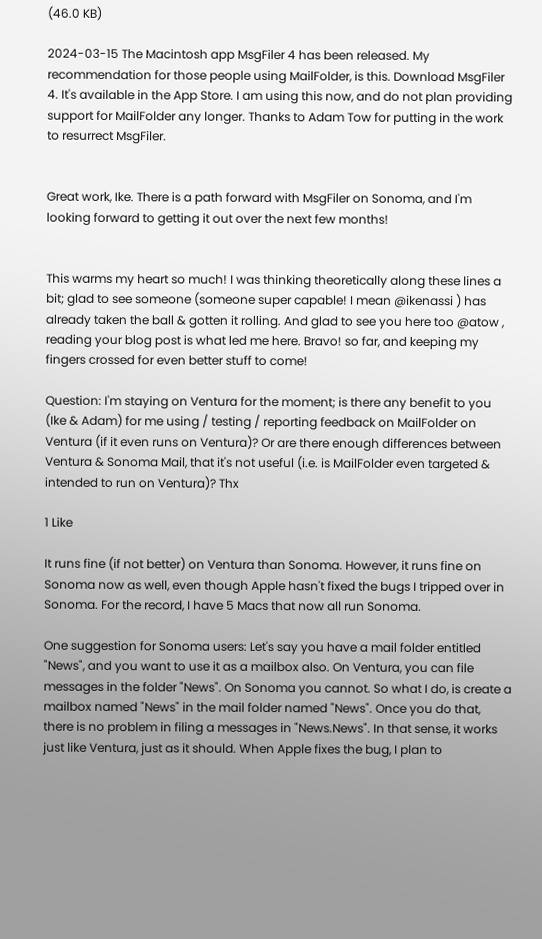(46.0 KB)

2024-03-15 The Macintosh app MsgFiler 4 has been released. My recommendation for those people using MailFolder, is this. Download MsgFiler 4. It's available in the App Store. I am using this now, and do not plan providing support for MailFolder any longer. Thanks to Adam Tow for putting in the work to resurrect MsgFiler.


Great work, Ike. There is a path forward with MsgFiler on Sonoma, and I'm looking forward to getting it out over the next few months!


This warms my heart so much! I was thinking theoretically along these lines a bit; glad to see someone (someone super capable! I mean @ikenassi ) has already taken the ball & gotten it rolling. And glad to see you here too @atow , reading your blog post is what led me here. Bravo! so far, and keeping my fingers crossed for even better stuff to come!

Question: I'm staying on Ventura for the moment; is there any benefit to you (Ike & Adam) for me using / testing / reporting feedback on MailFolder on Ventura (if it even runs on Ventura)? Or are there enough differences between Ventura & Sonoma Mail, that it's not useful (i.e. is MailFolder even targeted & intended to run on Ventura)? Thx

1 Like

It runs fine (if not better) on Ventura than Sonoma. However, it runs fine on Sonoma now as well, even though Apple hasn't fixed the bugs I tripped over in Sonoma. For the record, I have 5 Macs that now all run Sonoma.

One suggestion for Sonoma users: Let's say you have a mail folder entitled "News", and you want to use it as a mailbox also. On Ventura, you can file messages in the folder "News". On Sonoma you cannot. So what I do, is create a mailbox named "News" in the mail folder named "News". Once you do that, there is no problem in filing a messages in "News.News". In that sense, it works just like Ventura, just as it should. When Apple fixes the bug, I plan to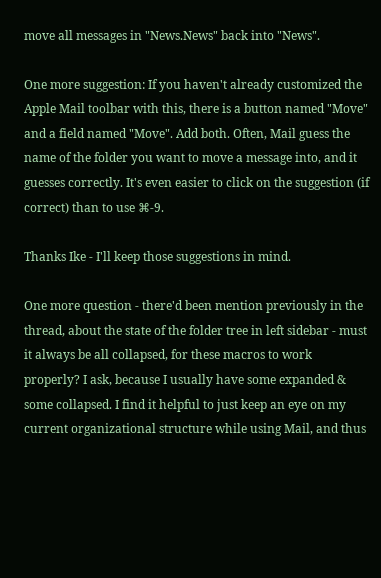move all messages in "News.News" back into "News".

One more suggestion: If you haven't already customized the Apple Mail toolbar with this, there is a button named "Move" and a field named "Move". Add both. Often, Mail guess the name of the folder you want to move a message into, and it guesses correctly. It's even easier to click on the suggestion (if correct) than to use ⌘-9.

Thanks Ike - I'll keep those suggestions in mind.

One more question - there'd been mention previously in the thread, about the state of the folder tree in left sidebar - must it always be all collapsed, for these macros to work properly? I ask, because I usually have some expanded & some collapsed. I find it helpful to just keep an eye on my current organizational structure while using Mail, and thus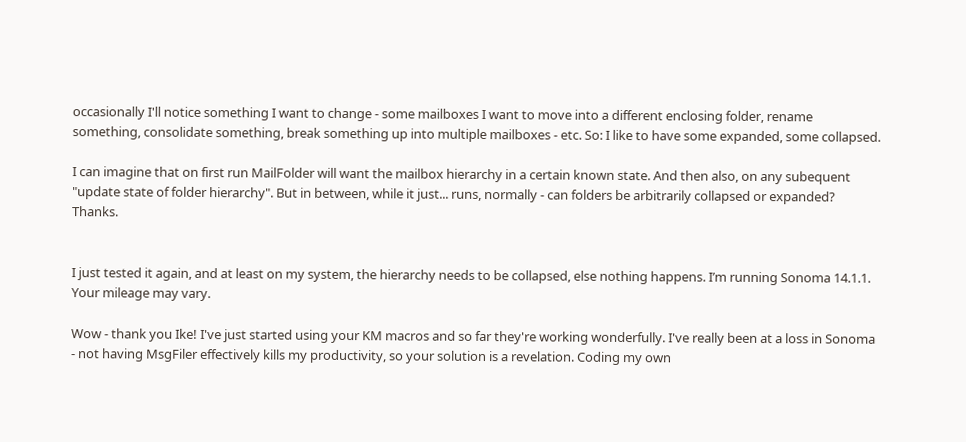occasionally I'll notice something I want to change - some mailboxes I want to move into a different enclosing folder, rename something, consolidate something, break something up into multiple mailboxes - etc. So: I like to have some expanded, some collapsed.

I can imagine that on first run MailFolder will want the mailbox hierarchy in a certain known state. And then also, on any subequent "update state of folder hierarchy". But in between, while it just... runs, normally - can folders be arbitrarily collapsed or expanded? Thanks.


I just tested it again, and at least on my system, the hierarchy needs to be collapsed, else nothing happens. I’m running Sonoma 14.1.1. Your mileage may vary.

Wow - thank you Ike! I've just started using your KM macros and so far they're working wonderfully. I've really been at a loss in Sonoma - not having MsgFiler effectively kills my productivity, so your solution is a revelation. Coding my own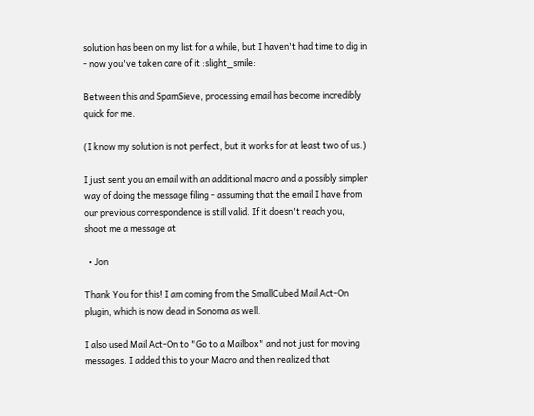solution has been on my list for a while, but I haven't had time to dig in - now you've taken care of it :slight_smile:

Between this and SpamSieve, processing email has become incredibly quick for me.

(I know my solution is not perfect, but it works for at least two of us.)

I just sent you an email with an additional macro and a possibly simpler way of doing the message filing - assuming that the email I have from our previous correspondence is still valid. If it doesn't reach you, shoot me a message at

  • Jon

Thank You for this! I am coming from the SmallCubed Mail Act-On plugin, which is now dead in Sonoma as well.

I also used Mail Act-On to "Go to a Mailbox" and not just for moving messages. I added this to your Macro and then realized that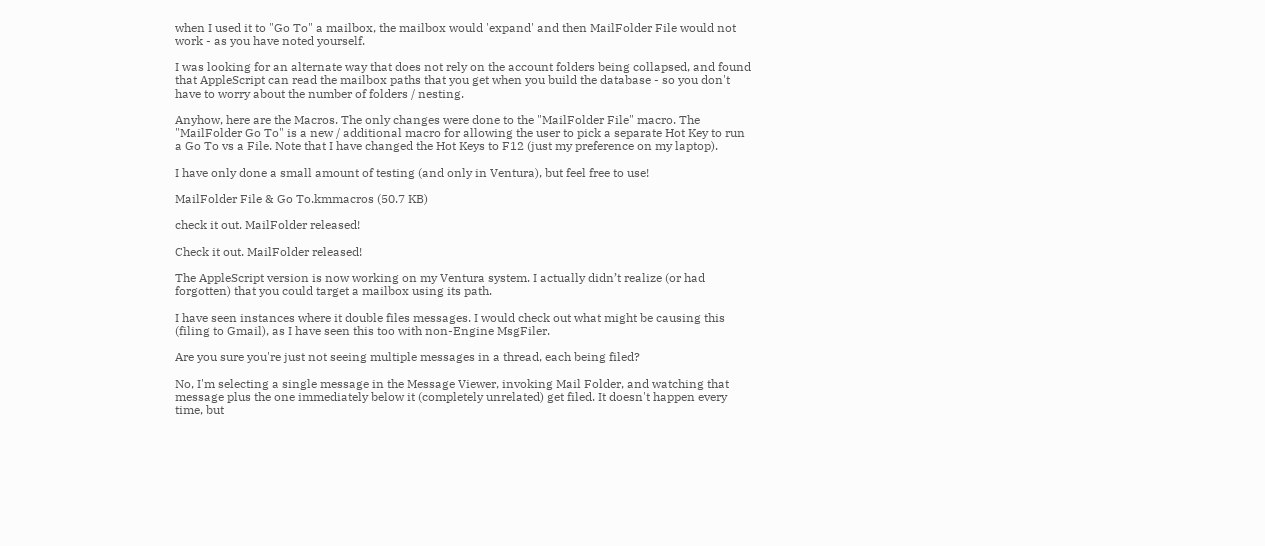when I used it to "Go To" a mailbox, the mailbox would 'expand' and then MailFolder File would not work - as you have noted yourself.

I was looking for an alternate way that does not rely on the account folders being collapsed, and found that AppleScript can read the mailbox paths that you get when you build the database - so you don't have to worry about the number of folders / nesting.

Anyhow, here are the Macros. The only changes were done to the "MailFolder File" macro. The "MailFolder Go To" is a new / additional macro for allowing the user to pick a separate Hot Key to run a Go To vs a File. Note that I have changed the Hot Keys to F12 (just my preference on my laptop).

I have only done a small amount of testing (and only in Ventura), but feel free to use!

MailFolder File & Go To.kmmacros (50.7 KB)

check it out. MailFolder released!

Check it out. MailFolder released!

The AppleScript version is now working on my Ventura system. I actually didn’t realize (or had forgotten) that you could target a mailbox using its path.

I have seen instances where it double files messages. I would check out what might be causing this (filing to Gmail), as I have seen this too with non-Engine MsgFiler.

Are you sure you're just not seeing multiple messages in a thread, each being filed?

No, I'm selecting a single message in the Message Viewer, invoking Mail Folder, and watching that message plus the one immediately below it (completely unrelated) get filed. It doesn't happen every time, but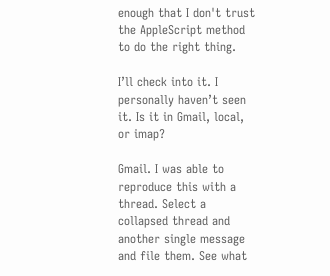enough that I don't trust the AppleScript method to do the right thing.

I’ll check into it. I personally haven’t seen it. Is it in Gmail, local, or imap?

Gmail. I was able to reproduce this with a thread. Select a collapsed thread and another single message and file them. See what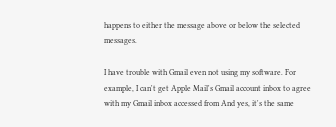happens to either the message above or below the selected messages.

I have trouble with Gmail even not using my software. For example, I can't get Apple Mail's Gmail account inbox to agree with my Gmail inbox accessed from And yes, it's the same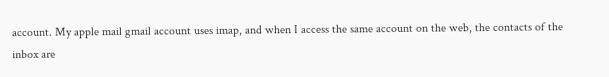account. My apple mail gmail account uses imap, and when I access the same account on the web, the contacts of the inbox are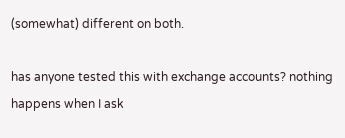(somewhat) different on both.

has anyone tested this with exchange accounts? nothing happens when I ask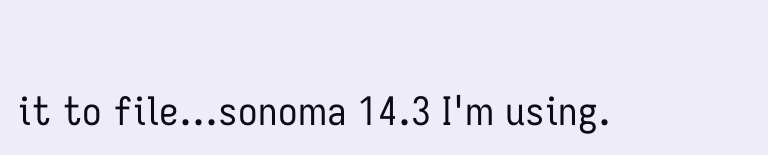it to file...sonoma 14.3 I'm using.